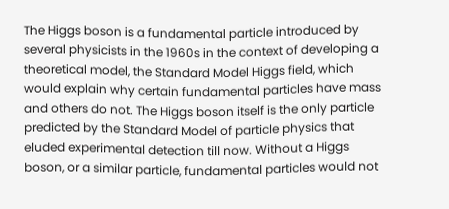The Higgs boson is a fundamental particle introduced by several physicists in the 1960s in the context of developing a theoretical model, the Standard Model Higgs field, which would explain why certain fundamental particles have mass and others do not. The Higgs boson itself is the only particle predicted by the Standard Model of particle physics that eluded experimental detection till now. Without a Higgs boson, or a similar particle, fundamental particles would not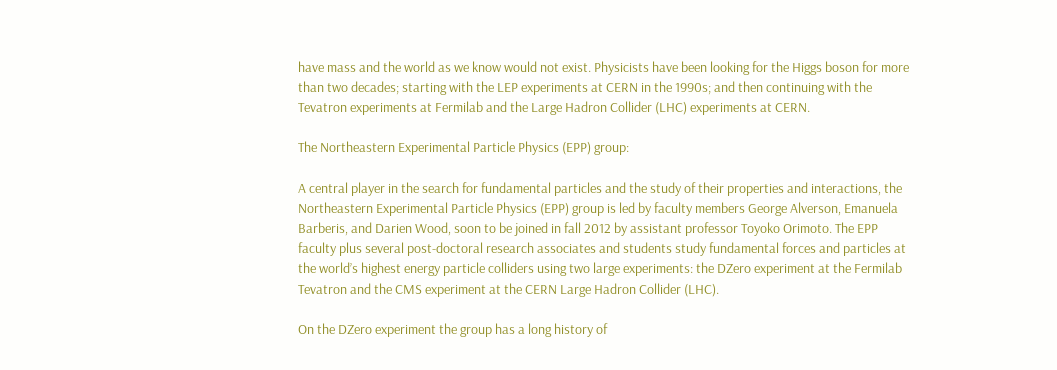have mass and the world as we know would not exist. Physicists have been looking for the Higgs boson for more than two decades; starting with the LEP experiments at CERN in the 1990s; and then continuing with the Tevatron experiments at Fermilab and the Large Hadron Collider (LHC) experiments at CERN.

The Northeastern Experimental Particle Physics (EPP) group:

A central player in the search for fundamental particles and the study of their properties and interactions, the Northeastern Experimental Particle Physics (EPP) group is led by faculty members George Alverson, Emanuela Barberis, and Darien Wood, soon to be joined in fall 2012 by assistant professor Toyoko Orimoto. The EPP faculty plus several post-doctoral research associates and students study fundamental forces and particles at the world’s highest energy particle colliders using two large experiments: the DZero experiment at the Fermilab Tevatron and the CMS experiment at the CERN Large Hadron Collider (LHC).

On the DZero experiment the group has a long history of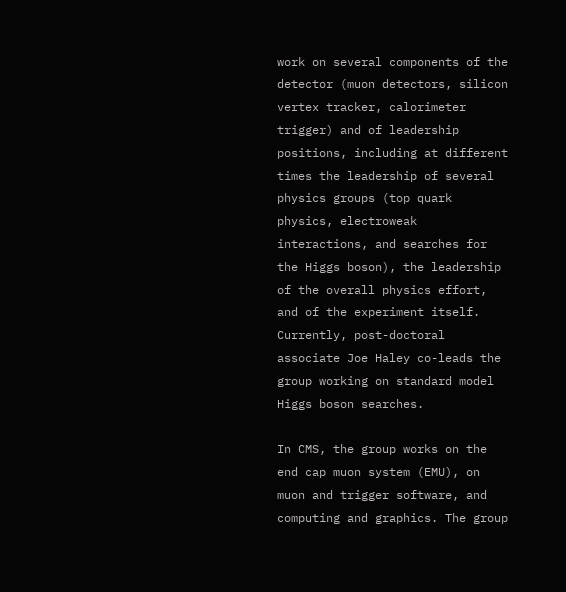work on several components of the detector (muon detectors, silicon vertex tracker, calorimeter trigger) and of leadership positions, including at different times the leadership of several physics groups (top quark physics, electroweak interactions, and searches for the Higgs boson), the leadership of the overall physics effort, and of the experiment itself.  Currently, post-doctoral associate Joe Haley co-leads the group working on standard model Higgs boson searches.

In CMS, the group works on the end cap muon system (EMU), on muon and trigger software, and computing and graphics. The group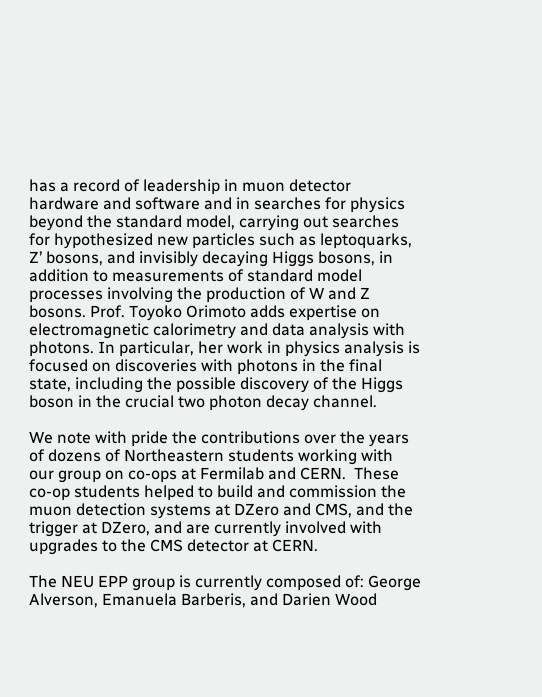has a record of leadership in muon detector hardware and software and in searches for physics beyond the standard model, carrying out searches for hypothesized new particles such as leptoquarks, Z’ bosons, and invisibly decaying Higgs bosons, in addition to measurements of standard model processes involving the production of W and Z bosons. Prof. Toyoko Orimoto adds expertise on electromagnetic calorimetry and data analysis with photons. In particular, her work in physics analysis is focused on discoveries with photons in the final state, including the possible discovery of the Higgs boson in the crucial two photon decay channel.

We note with pride the contributions over the years of dozens of Northeastern students working with our group on co-ops at Fermilab and CERN.  These co-op students helped to build and commission the muon detection systems at DZero and CMS, and the trigger at DZero, and are currently involved with upgrades to the CMS detector at CERN.

The NEU EPP group is currently composed of: George Alverson, Emanuela Barberis, and Darien Wood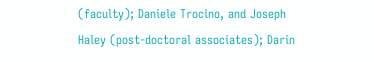(faculty); Daniele Trocino, and Joseph Haley (post-doctoral associates); Darin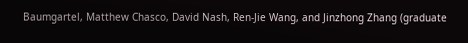Baumgartel, Matthew Chasco, David Nash, Ren-Jie Wang, and Jinzhong Zhang (graduate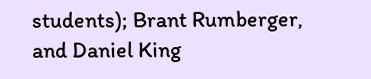students); Brant Rumberger, and Daniel King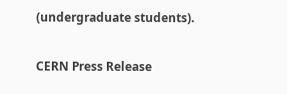(undergraduate students).

CERN Press Release